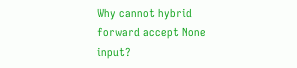Why cannot hybrid forward accept None input?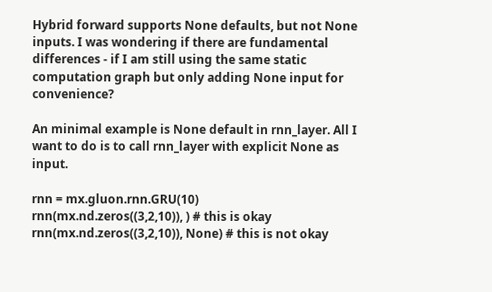Hybrid forward supports None defaults, but not None inputs. I was wondering if there are fundamental differences - if I am still using the same static computation graph but only adding None input for convenience?

An minimal example is None default in rnn_layer. All I want to do is to call rnn_layer with explicit None as input.

rnn = mx.gluon.rnn.GRU(10)
rnn(mx.nd.zeros((3,2,10)), ) # this is okay
rnn(mx.nd.zeros((3,2,10)), None) # this is not okay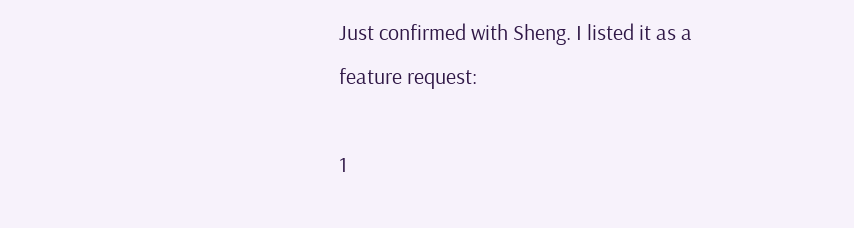Just confirmed with Sheng. I listed it as a feature request:

1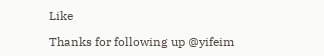Like

Thanks for following up @yifeim